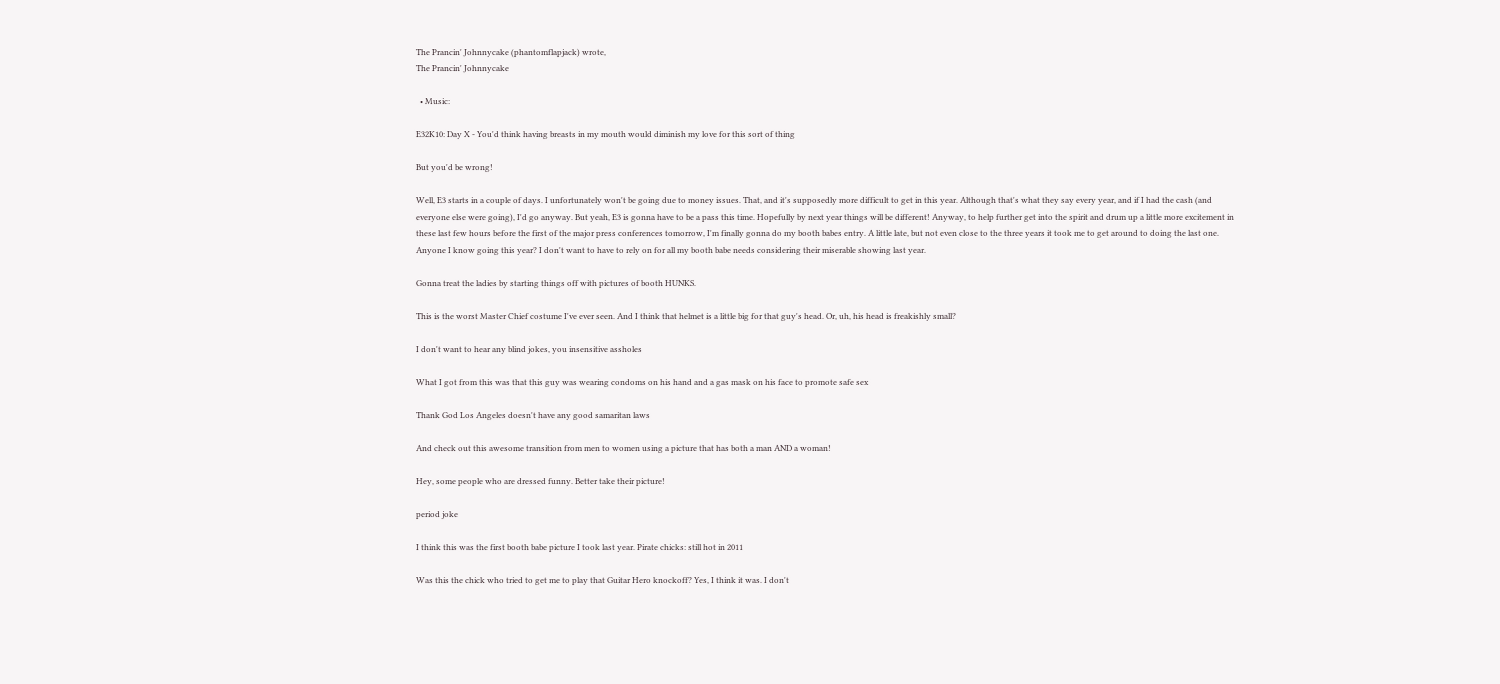The Prancin' Johnnycake (phantomflapjack) wrote,
The Prancin' Johnnycake

  • Music:

E32K10: Day X - You'd think having breasts in my mouth would diminish my love for this sort of thing

But you'd be wrong!

Well, E3 starts in a couple of days. I unfortunately won't be going due to money issues. That, and it's supposedly more difficult to get in this year. Although that's what they say every year, and if I had the cash (and everyone else were going), I'd go anyway. But yeah, E3 is gonna have to be a pass this time. Hopefully by next year things will be different! Anyway, to help further get into the spirit and drum up a little more excitement in these last few hours before the first of the major press conferences tomorrow, I'm finally gonna do my booth babes entry. A little late, but not even close to the three years it took me to get around to doing the last one. Anyone I know going this year? I don't want to have to rely on for all my booth babe needs considering their miserable showing last year.

Gonna treat the ladies by starting things off with pictures of booth HUNKS.

This is the worst Master Chief costume I've ever seen. And I think that helmet is a little big for that guy's head. Or, uh, his head is freakishly small?

I don't want to hear any blind jokes, you insensitive assholes

What I got from this was that this guy was wearing condoms on his hand and a gas mask on his face to promote safe sex

Thank God Los Angeles doesn't have any good samaritan laws

And check out this awesome transition from men to women using a picture that has both a man AND a woman!

Hey, some people who are dressed funny. Better take their picture!

period joke

I think this was the first booth babe picture I took last year. Pirate chicks: still hot in 2011

Was this the chick who tried to get me to play that Guitar Hero knockoff? Yes, I think it was. I don't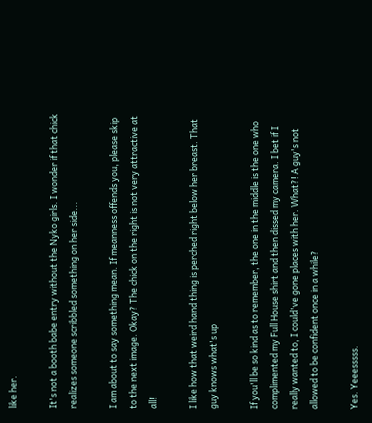like her.

It's not a booth babe entry without the Nyko girls. I wonder if that chick realizes someone scribbled something on her side...

I am about to say something mean. If meanness offends you, please skip to the next image. Okay? The chick on the right is not very attractive at all!

I like how that weird hand thing is perched right below her breast. That guy knows what's up

If you'll be so kind as to remember, the one in the middle is the one who complimented my Full House shirt and then dissed my camera. I bet if I really wanted to, I could've gone places with her. What?! A guy's not allowed to be confident once in a while?

Yes. Yeeesssss.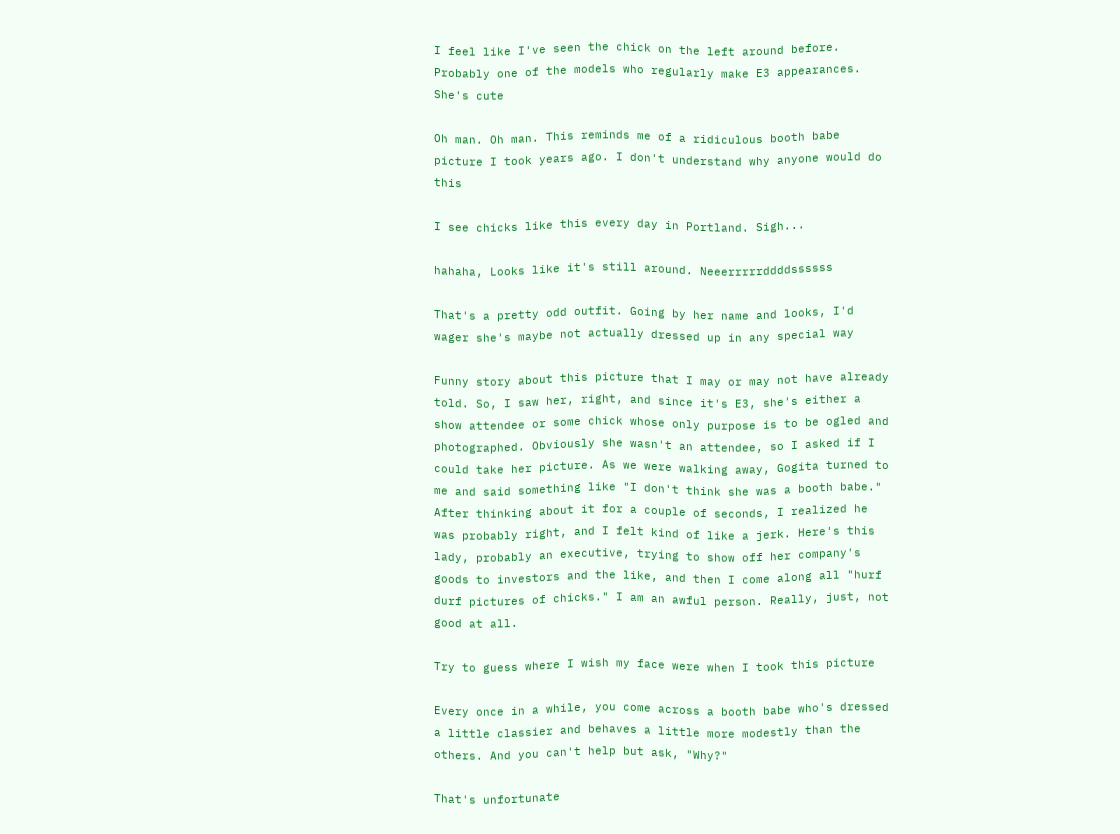I feel like I've seen the chick on the left around before. Probably one of the models who regularly make E3 appearances. She's cute

Oh man. Oh man. This reminds me of a ridiculous booth babe picture I took years ago. I don't understand why anyone would do this

I see chicks like this every day in Portland. Sigh...

hahaha, Looks like it's still around. Neeerrrrrddddssssss

That's a pretty odd outfit. Going by her name and looks, I'd wager she's maybe not actually dressed up in any special way

Funny story about this picture that I may or may not have already told. So, I saw her, right, and since it's E3, she's either a show attendee or some chick whose only purpose is to be ogled and photographed. Obviously she wasn't an attendee, so I asked if I could take her picture. As we were walking away, Gogita turned to me and said something like "I don't think she was a booth babe." After thinking about it for a couple of seconds, I realized he was probably right, and I felt kind of like a jerk. Here's this lady, probably an executive, trying to show off her company's goods to investors and the like, and then I come along all "hurf durf pictures of chicks." I am an awful person. Really, just, not good at all.

Try to guess where I wish my face were when I took this picture

Every once in a while, you come across a booth babe who's dressed a little classier and behaves a little more modestly than the others. And you can't help but ask, "Why?"

That's unfortunate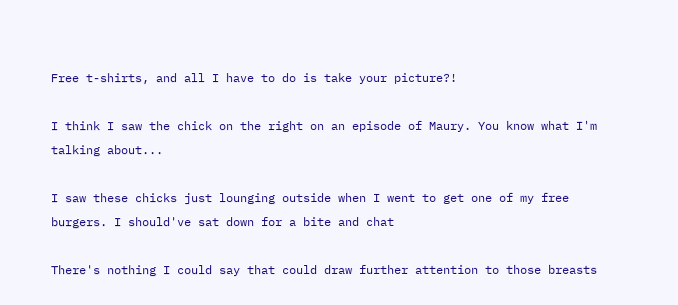Free t-shirts, and all I have to do is take your picture?!

I think I saw the chick on the right on an episode of Maury. You know what I'm talking about...

I saw these chicks just lounging outside when I went to get one of my free burgers. I should've sat down for a bite and chat

There's nothing I could say that could draw further attention to those breasts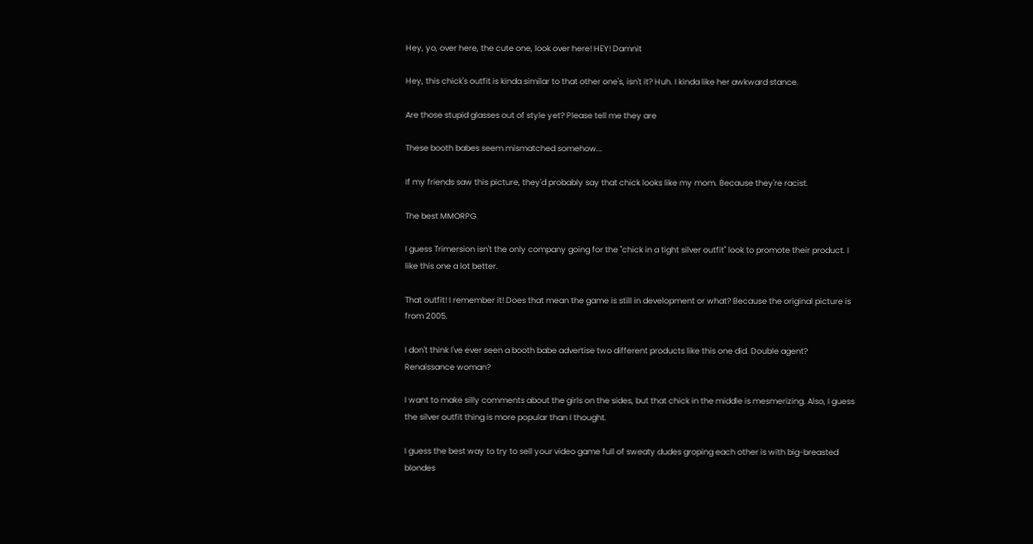Hey, yo, over here, the cute one, look over here! HEY! Damnit

Hey, this chick's outfit is kinda similar to that other one's, isn't it? Huh. I kinda like her awkward stance.

Are those stupid glasses out of style yet? Please tell me they are

These booth babes seem mismatched somehow...

If my friends saw this picture, they'd probably say that chick looks like my mom. Because they're racist.

The best MMORPG

I guess Trimersion isn't the only company going for the "chick in a tight silver outfit" look to promote their product. I like this one a lot better.

That outfit! I remember it! Does that mean the game is still in development or what? Because the original picture is from 2005.

I don't think I've ever seen a booth babe advertise two different products like this one did. Double agent? Renaissance woman?

I want to make silly comments about the girls on the sides, but that chick in the middle is mesmerizing. Also, I guess the silver outfit thing is more popular than I thought.

I guess the best way to try to sell your video game full of sweaty dudes groping each other is with big-breasted blondes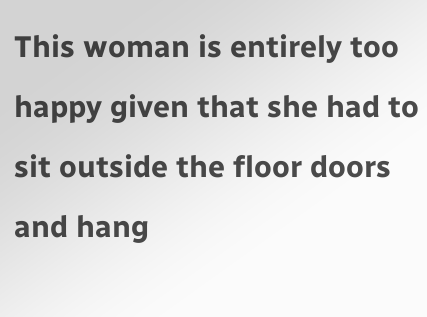This woman is entirely too happy given that she had to sit outside the floor doors and hang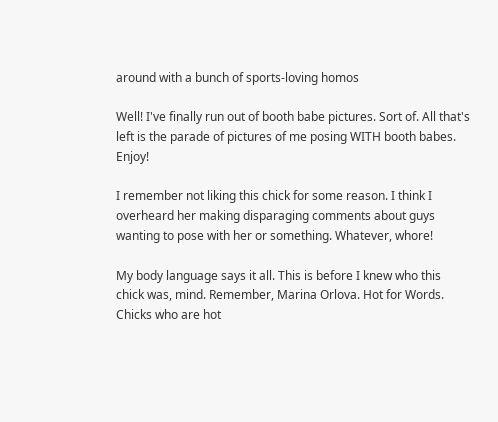around with a bunch of sports-loving homos

Well! I've finally run out of booth babe pictures. Sort of. All that's left is the parade of pictures of me posing WITH booth babes. Enjoy!

I remember not liking this chick for some reason. I think I overheard her making disparaging comments about guys wanting to pose with her or something. Whatever, whore!

My body language says it all. This is before I knew who this chick was, mind. Remember, Marina Orlova. Hot for Words. Chicks who are hot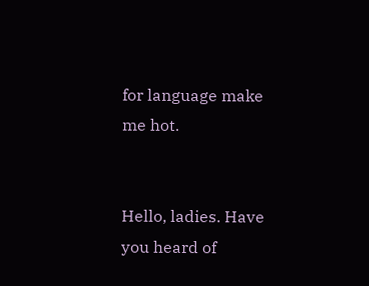for language make me hot.


Hello, ladies. Have you heard of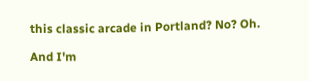this classic arcade in Portland? No? Oh.

And I'm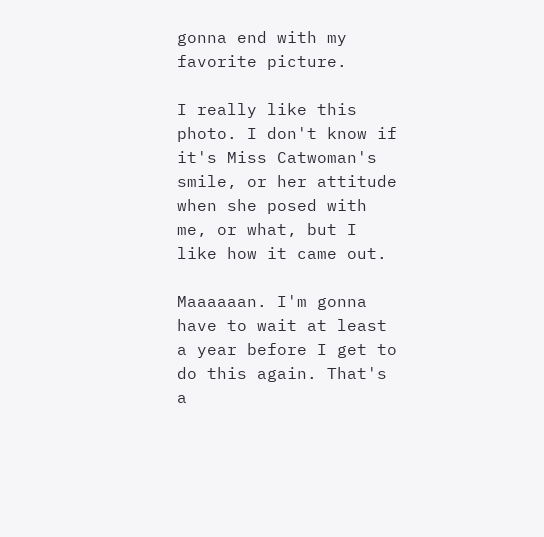gonna end with my favorite picture.

I really like this photo. I don't know if it's Miss Catwoman's smile, or her attitude when she posed with me, or what, but I like how it came out.

Maaaaaan. I'm gonna have to wait at least a year before I get to do this again. That's a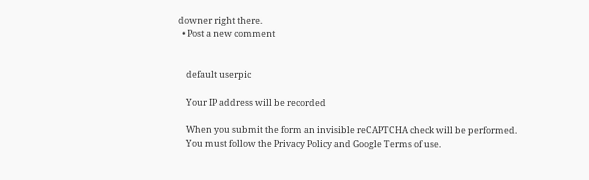downer right there.
  • Post a new comment


    default userpic

    Your IP address will be recorded

    When you submit the form an invisible reCAPTCHA check will be performed.
    You must follow the Privacy Policy and Google Terms of use.